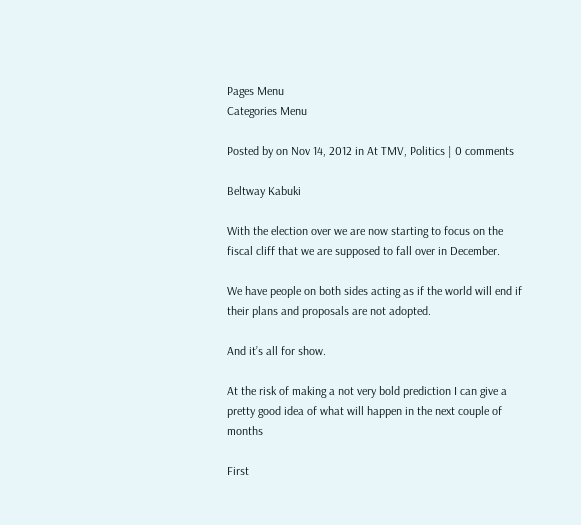Pages Menu
Categories Menu

Posted by on Nov 14, 2012 in At TMV, Politics | 0 comments

Beltway Kabuki

With the election over we are now starting to focus on the fiscal cliff that we are supposed to fall over in December.

We have people on both sides acting as if the world will end if their plans and proposals are not adopted.

And it’s all for show.

At the risk of making a not very bold prediction I can give a pretty good idea of what will happen in the next couple of months

First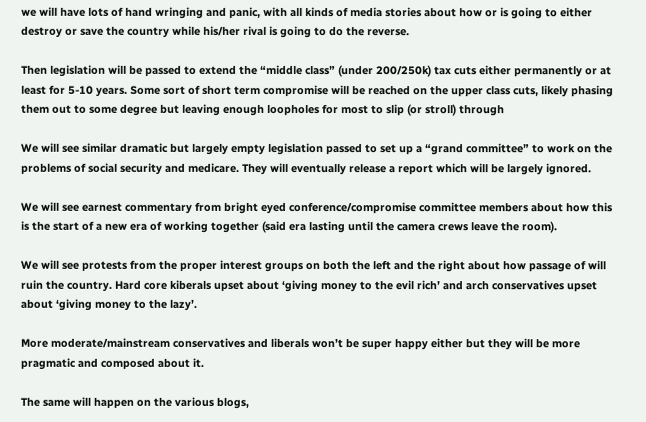we will have lots of hand wringing and panic, with all kinds of media stories about how or is going to either destroy or save the country while his/her rival is going to do the reverse.

Then legislation will be passed to extend the “middle class” (under 200/250k) tax cuts either permanently or at least for 5-10 years. Some sort of short term compromise will be reached on the upper class cuts, likely phasing them out to some degree but leaving enough loopholes for most to slip (or stroll) through

We will see similar dramatic but largely empty legislation passed to set up a “grand committee” to work on the problems of social security and medicare. They will eventually release a report which will be largely ignored.

We will see earnest commentary from bright eyed conference/compromise committee members about how this is the start of a new era of working together (said era lasting until the camera crews leave the room).

We will see protests from the proper interest groups on both the left and the right about how passage of will ruin the country. Hard core kiberals upset about ‘giving money to the evil rich’ and arch conservatives upset about ‘giving money to the lazy’.

More moderate/mainstream conservatives and liberals won’t be super happy either but they will be more pragmatic and composed about it.

The same will happen on the various blogs,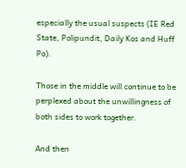especially the usual suspects (IE Red State, Polipundit, Daily Kos and Huff Po).

Those in the middle will continue to be perplexed about the unwillingness of both sides to work together.

And then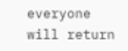everyone will return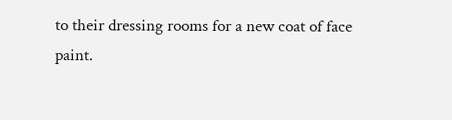to their dressing rooms for a new coat of face paint.